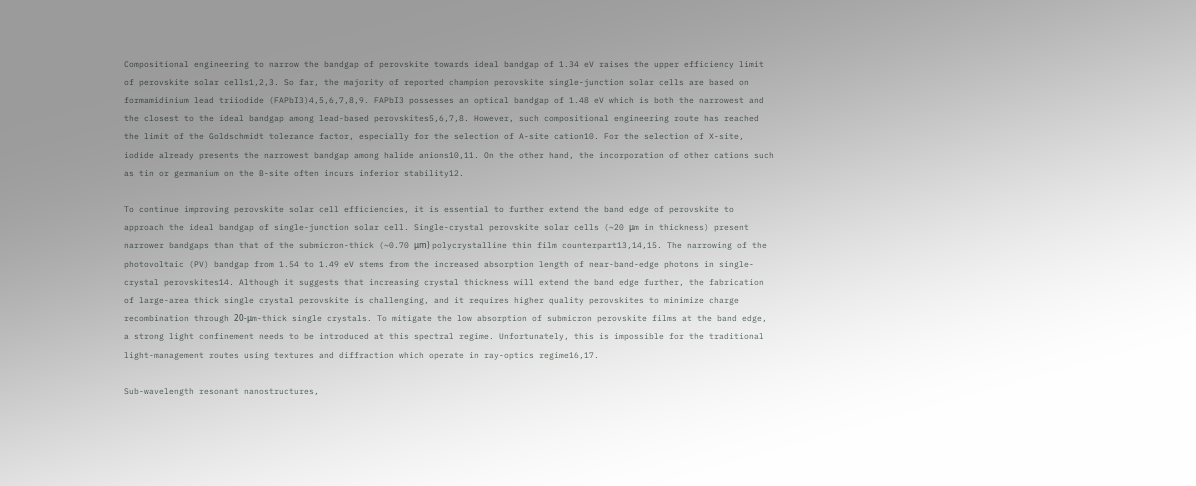Compositional engineering to narrow the bandgap of perovskite towards ideal bandgap of 1.34 eV raises the upper efficiency limit of perovskite solar cells1,2,3. So far, the majority of reported champion perovskite single-junction solar cells are based on formamidinium lead triiodide (FAPbI3)4,5,6,7,8,9. FAPbI3 possesses an optical bandgap of 1.48 eV which is both the narrowest and the closest to the ideal bandgap among lead-based perovskites5,6,7,8. However, such compositional engineering route has reached the limit of the Goldschmidt tolerance factor, especially for the selection of A-site cation10. For the selection of X-site, iodide already presents the narrowest bandgap among halide anions10,11. On the other hand, the incorporation of other cations such as tin or germanium on the B-site often incurs inferior stability12.

To continue improving perovskite solar cell efficiencies, it is essential to further extend the band edge of perovskite to approach the ideal bandgap of single-junction solar cell. Single-crystal perovskite solar cells (~20 μm in thickness) present narrower bandgaps than that of the submicron-thick (~0.70 μm) polycrystalline thin film counterpart13,14,15. The narrowing of the photovoltaic (PV) bandgap from 1.54 to 1.49 eV stems from the increased absorption length of near-band-edge photons in single-crystal perovskites14. Although it suggests that increasing crystal thickness will extend the band edge further, the fabrication of large-area thick single crystal perovskite is challenging, and it requires higher quality perovskites to minimize charge recombination through 20-μm-thick single crystals. To mitigate the low absorption of submicron perovskite films at the band edge, a strong light confinement needs to be introduced at this spectral regime. Unfortunately, this is impossible for the traditional light-management routes using textures and diffraction which operate in ray-optics regime16,17.

Sub-wavelength resonant nanostructures,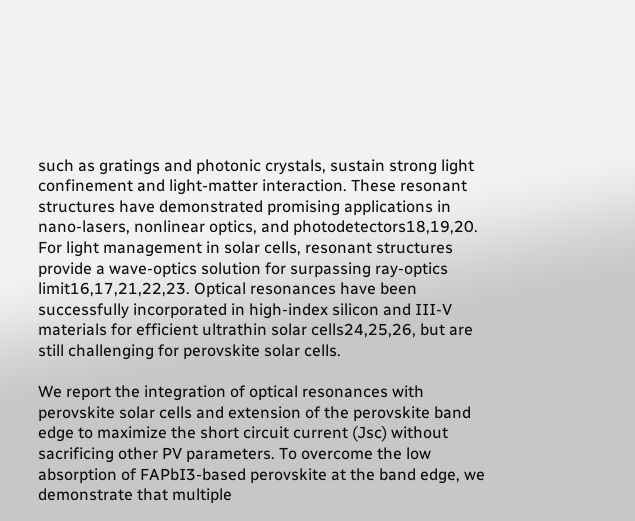such as gratings and photonic crystals, sustain strong light confinement and light-matter interaction. These resonant structures have demonstrated promising applications in nano-lasers, nonlinear optics, and photodetectors18,19,20. For light management in solar cells, resonant structures provide a wave-optics solution for surpassing ray-optics limit16,17,21,22,23. Optical resonances have been successfully incorporated in high-index silicon and III-V materials for efficient ultrathin solar cells24,25,26, but are still challenging for perovskite solar cells.

We report the integration of optical resonances with perovskite solar cells and extension of the perovskite band edge to maximize the short circuit current (Jsc) without sacrificing other PV parameters. To overcome the low absorption of FAPbI3-based perovskite at the band edge, we demonstrate that multiple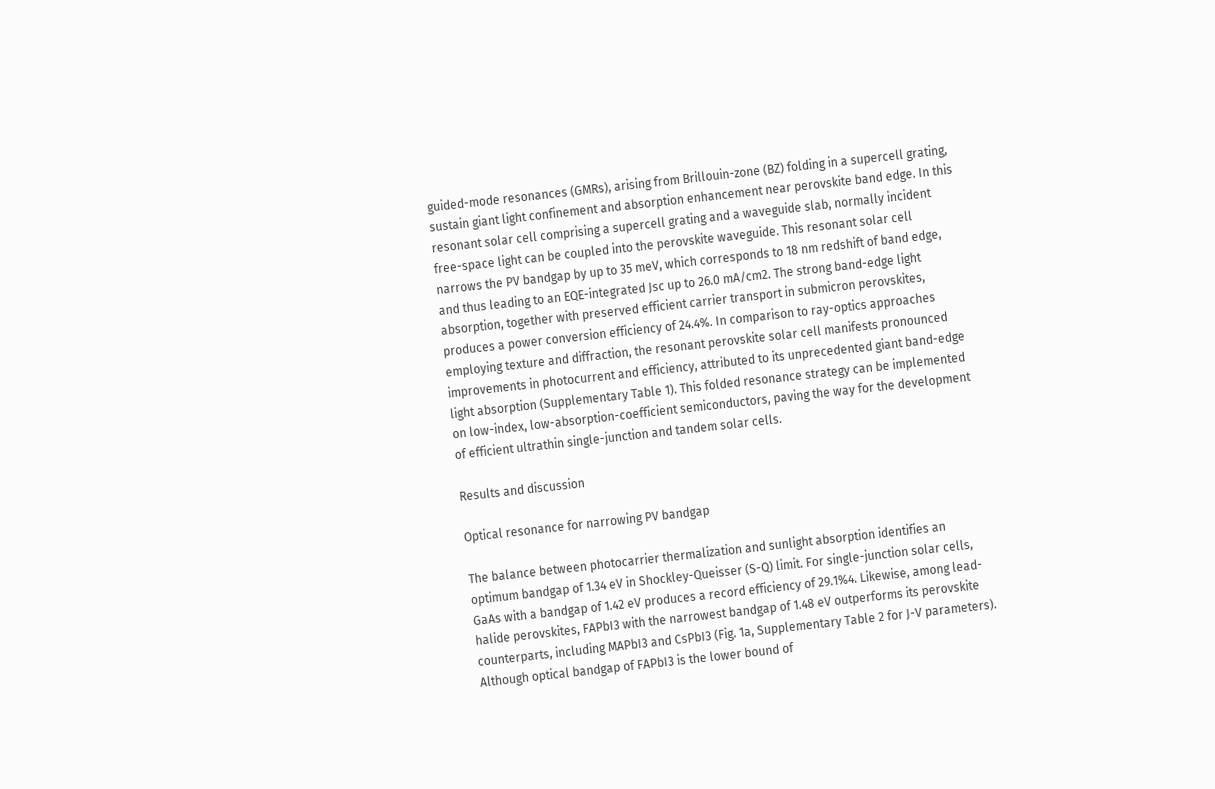guided-mode resonances (GMRs), arising from Brillouin-zone (BZ) folding in a supercell grating, sustain giant light confinement and absorption enhancement near perovskite band edge. In this resonant solar cell comprising a supercell grating and a waveguide slab, normally incident free-space light can be coupled into the perovskite waveguide. This resonant solar cell narrows the PV bandgap by up to 35 meV, which corresponds to 18 nm redshift of band edge, and thus leading to an EQE-integrated Jsc up to 26.0 mA/cm2. The strong band-edge light absorption, together with preserved efficient carrier transport in submicron perovskites, produces a power conversion efficiency of 24.4%. In comparison to ray-optics approaches employing texture and diffraction, the resonant perovskite solar cell manifests pronounced improvements in photocurrent and efficiency, attributed to its unprecedented giant band-edge light absorption (Supplementary Table 1). This folded resonance strategy can be implemented on low-index, low-absorption-coefficient semiconductors, paving the way for the development of efficient ultrathin single-junction and tandem solar cells.

Results and discussion

Optical resonance for narrowing PV bandgap

The balance between photocarrier thermalization and sunlight absorption identifies an optimum bandgap of 1.34 eV in Shockley-Queisser (S-Q) limit. For single-junction solar cells, GaAs with a bandgap of 1.42 eV produces a record efficiency of 29.1%4. Likewise, among lead-halide perovskites, FAPbI3 with the narrowest bandgap of 1.48 eV outperforms its perovskite counterparts, including MAPbI3 and CsPbI3 (Fig. 1a, Supplementary Table 2 for J-V parameters). Although optical bandgap of FAPbI3 is the lower bound of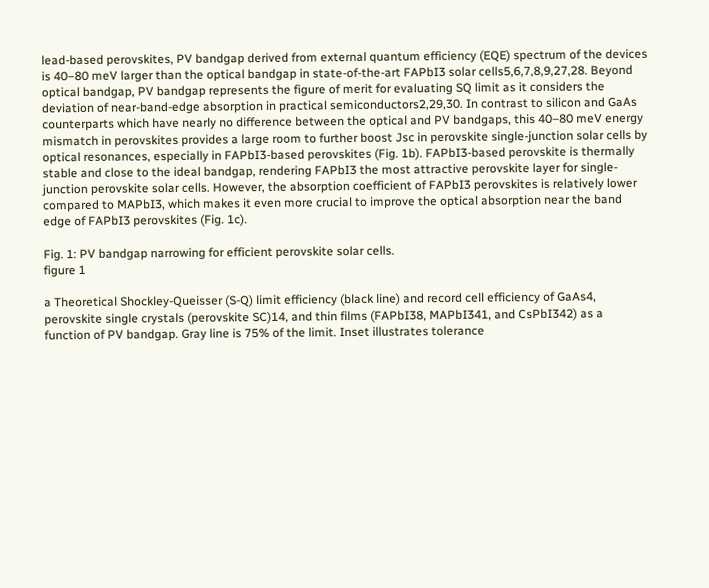lead-based perovskites, PV bandgap derived from external quantum efficiency (EQE) spectrum of the devices is 40–80 meV larger than the optical bandgap in state-of-the-art FAPbI3 solar cells5,6,7,8,9,27,28. Beyond optical bandgap, PV bandgap represents the figure of merit for evaluating SQ limit as it considers the deviation of near-band-edge absorption in practical semiconductors2,29,30. In contrast to silicon and GaAs counterparts which have nearly no difference between the optical and PV bandgaps, this 40–80 meV energy mismatch in perovskites provides a large room to further boost Jsc in perovskite single-junction solar cells by optical resonances, especially in FAPbI3-based perovskites (Fig. 1b). FAPbI3-based perovskite is thermally stable and close to the ideal bandgap, rendering FAPbI3 the most attractive perovskite layer for single-junction perovskite solar cells. However, the absorption coefficient of FAPbI3 perovskites is relatively lower compared to MAPbI3, which makes it even more crucial to improve the optical absorption near the band edge of FAPbI3 perovskites (Fig. 1c).

Fig. 1: PV bandgap narrowing for efficient perovskite solar cells.
figure 1

a Theoretical Shockley-Queisser (S-Q) limit efficiency (black line) and record cell efficiency of GaAs4, perovskite single crystals (perovskite SC)14, and thin films (FAPbI38, MAPbI341, and CsPbI342) as a function of PV bandgap. Gray line is 75% of the limit. Inset illustrates tolerance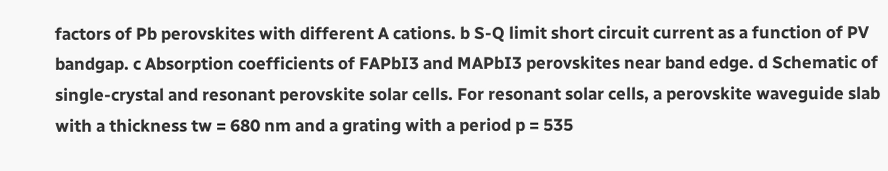factors of Pb perovskites with different A cations. b S-Q limit short circuit current as a function of PV bandgap. c Absorption coefficients of FAPbI3 and MAPbI3 perovskites near band edge. d Schematic of single-crystal and resonant perovskite solar cells. For resonant solar cells, a perovskite waveguide slab with a thickness tw = 680 nm and a grating with a period p = 535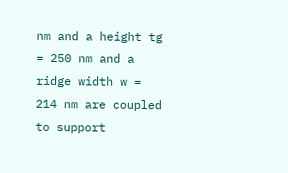nm and a height tg = 250 nm and a ridge width w = 214 nm are coupled to support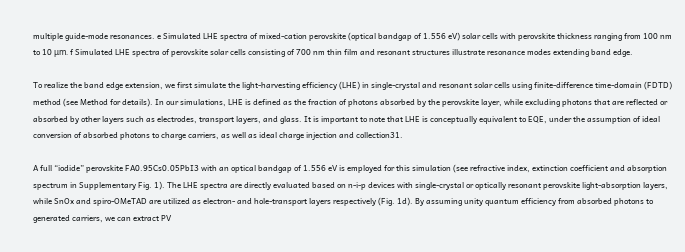multiple guide-mode resonances. e Simulated LHE spectra of mixed-cation perovskite (optical bandgap of 1.556 eV) solar cells with perovskite thickness ranging from 100 nm to 10 μm. f Simulated LHE spectra of perovskite solar cells consisting of 700 nm thin film and resonant structures illustrate resonance modes extending band edge.

To realize the band edge extension, we first simulate the light-harvesting efficiency (LHE) in single-crystal and resonant solar cells using finite-difference time-domain (FDTD) method (see Method for details). In our simulations, LHE is defined as the fraction of photons absorbed by the perovskite layer, while excluding photons that are reflected or absorbed by other layers such as electrodes, transport layers, and glass. It is important to note that LHE is conceptually equivalent to EQE, under the assumption of ideal conversion of absorbed photons to charge carriers, as well as ideal charge injection and collection31.

A full “iodide” perovskite FA0.95Cs0.05PbI3 with an optical bandgap of 1.556 eV is employed for this simulation (see refractive index, extinction coefficient and absorption spectrum in Supplementary Fig. 1). The LHE spectra are directly evaluated based on n-i-p devices with single-crystal or optically resonant perovskite light-absorption layers, while SnOx and spiro-OMeTAD are utilized as electron- and hole-transport layers respectively (Fig. 1d). By assuming unity quantum efficiency from absorbed photons to generated carriers, we can extract PV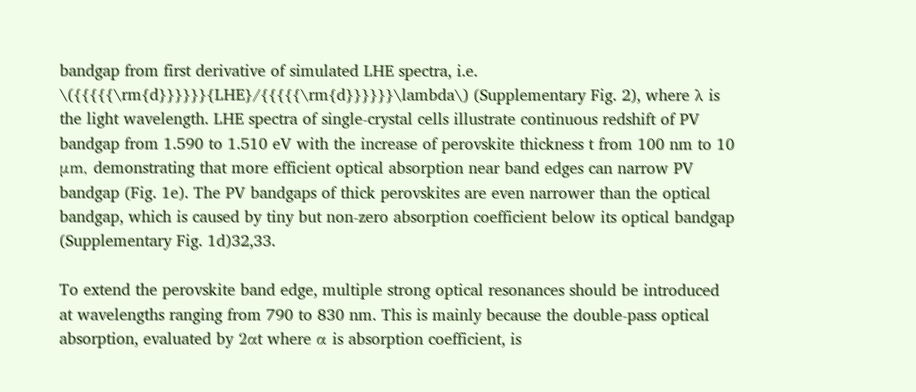bandgap from first derivative of simulated LHE spectra, i.e. \({{{{{\rm{d}}}}}}{LHE}/{{{{{\rm{d}}}}}}\lambda\) (Supplementary Fig. 2), where λ is the light wavelength. LHE spectra of single-crystal cells illustrate continuous redshift of PV bandgap from 1.590 to 1.510 eV with the increase of perovskite thickness t from 100 nm to 10 μm, demonstrating that more efficient optical absorption near band edges can narrow PV bandgap (Fig. 1e). The PV bandgaps of thick perovskites are even narrower than the optical bandgap, which is caused by tiny but non-zero absorption coefficient below its optical bandgap (Supplementary Fig. 1d)32,33.

To extend the perovskite band edge, multiple strong optical resonances should be introduced at wavelengths ranging from 790 to 830 nm. This is mainly because the double-pass optical absorption, evaluated by 2αt where α is absorption coefficient, is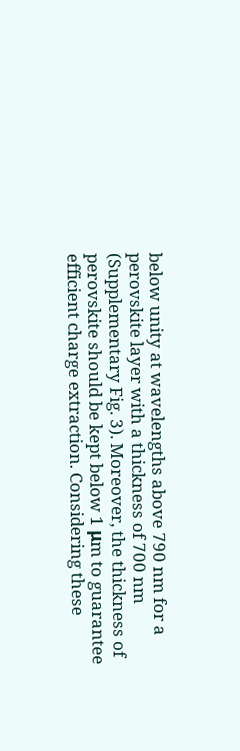below unity at wavelengths above 790 nm for a perovskite layer with a thickness of 700 nm (Supplementary Fig. 3). Moreover, the thickness of perovskite should be kept below 1 μm to guarantee efficient charge extraction. Considering these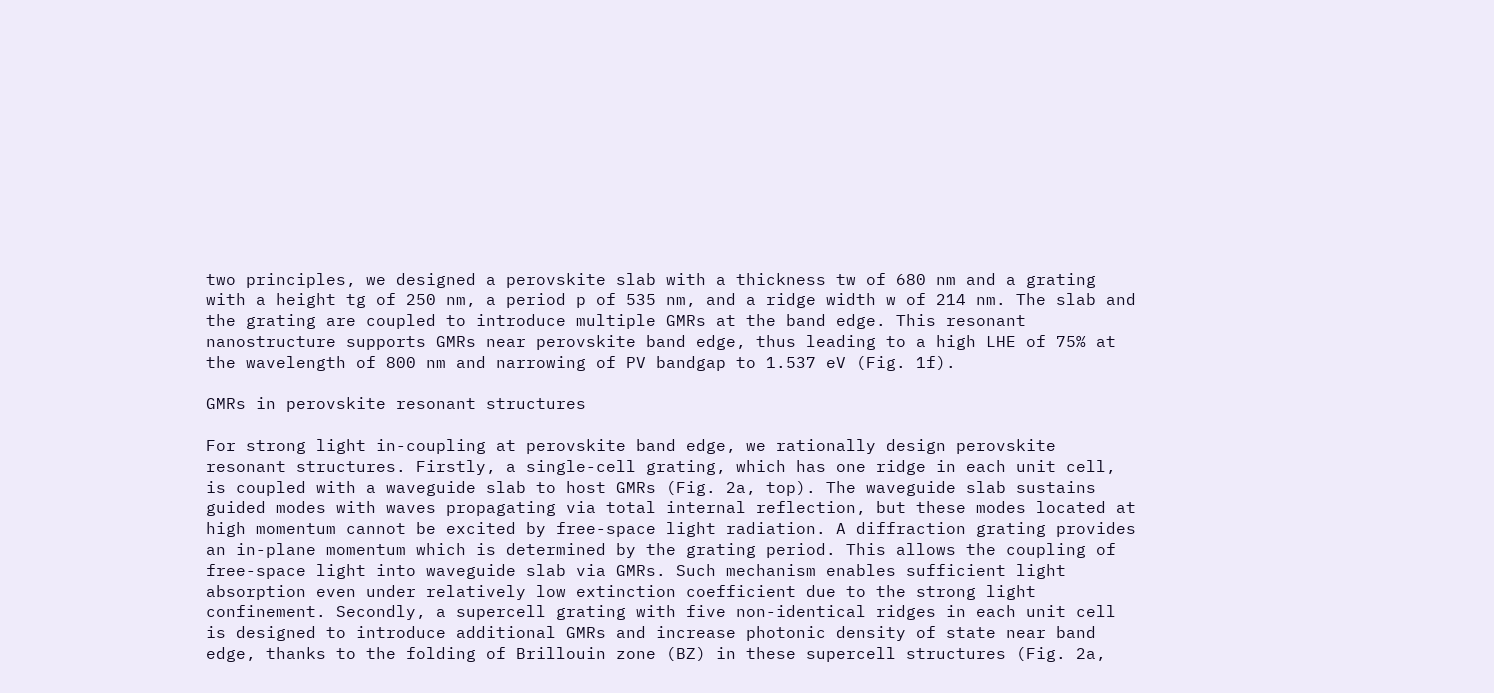two principles, we designed a perovskite slab with a thickness tw of 680 nm and a grating with a height tg of 250 nm, a period p of 535 nm, and a ridge width w of 214 nm. The slab and the grating are coupled to introduce multiple GMRs at the band edge. This resonant nanostructure supports GMRs near perovskite band edge, thus leading to a high LHE of 75% at the wavelength of 800 nm and narrowing of PV bandgap to 1.537 eV (Fig. 1f).

GMRs in perovskite resonant structures

For strong light in-coupling at perovskite band edge, we rationally design perovskite resonant structures. Firstly, a single-cell grating, which has one ridge in each unit cell, is coupled with a waveguide slab to host GMRs (Fig. 2a, top). The waveguide slab sustains guided modes with waves propagating via total internal reflection, but these modes located at high momentum cannot be excited by free-space light radiation. A diffraction grating provides an in-plane momentum which is determined by the grating period. This allows the coupling of free-space light into waveguide slab via GMRs. Such mechanism enables sufficient light absorption even under relatively low extinction coefficient due to the strong light confinement. Secondly, a supercell grating with five non-identical ridges in each unit cell is designed to introduce additional GMRs and increase photonic density of state near band edge, thanks to the folding of Brillouin zone (BZ) in these supercell structures (Fig. 2a,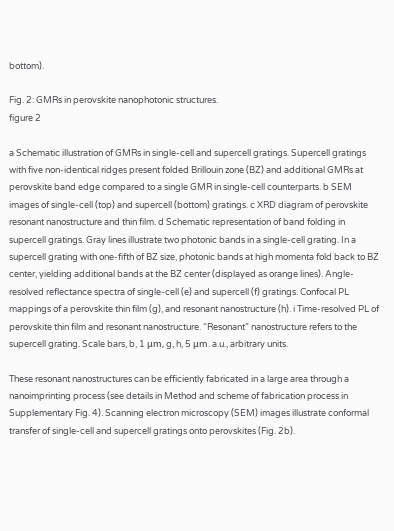bottom).

Fig. 2: GMRs in perovskite nanophotonic structures.
figure 2

a Schematic illustration of GMRs in single-cell and supercell gratings. Supercell gratings with five non-identical ridges present folded Brillouin zone (BZ) and additional GMRs at perovskite band edge compared to a single GMR in single-cell counterparts. b SEM images of single-cell (top) and supercell (bottom) gratings. c XRD diagram of perovskite resonant nanostructure and thin film. d Schematic representation of band folding in supercell gratings. Gray lines illustrate two photonic bands in a single-cell grating. In a supercell grating with one-fifth of BZ size, photonic bands at high momenta fold back to BZ center, yielding additional bands at the BZ center (displayed as orange lines). Angle-resolved reflectance spectra of single-cell (e) and supercell (f) gratings. Confocal PL mappings of a perovskite thin film (g), and resonant nanostructure (h). i Time-resolved PL of perovskite thin film and resonant nanostructure. “Resonant” nanostructure refers to the supercell grating. Scale bars, b, 1 μm, g, h, 5 μm. a.u., arbitrary units.

These resonant nanostructures can be efficiently fabricated in a large area through a nanoimprinting process (see details in Method and scheme of fabrication process in Supplementary Fig. 4). Scanning electron microscopy (SEM) images illustrate conformal transfer of single-cell and supercell gratings onto perovskites (Fig. 2b).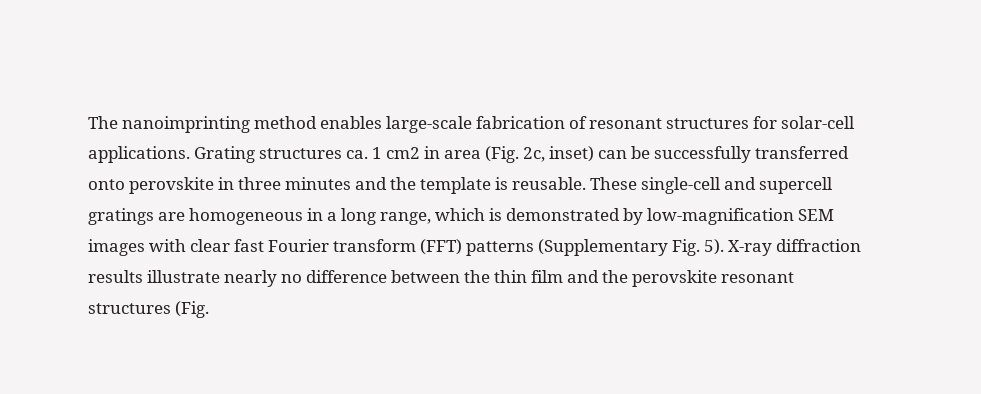The nanoimprinting method enables large-scale fabrication of resonant structures for solar-cell applications. Grating structures ca. 1 cm2 in area (Fig. 2c, inset) can be successfully transferred onto perovskite in three minutes and the template is reusable. These single-cell and supercell gratings are homogeneous in a long range, which is demonstrated by low-magnification SEM images with clear fast Fourier transform (FFT) patterns (Supplementary Fig. 5). X-ray diffraction results illustrate nearly no difference between the thin film and the perovskite resonant structures (Fig.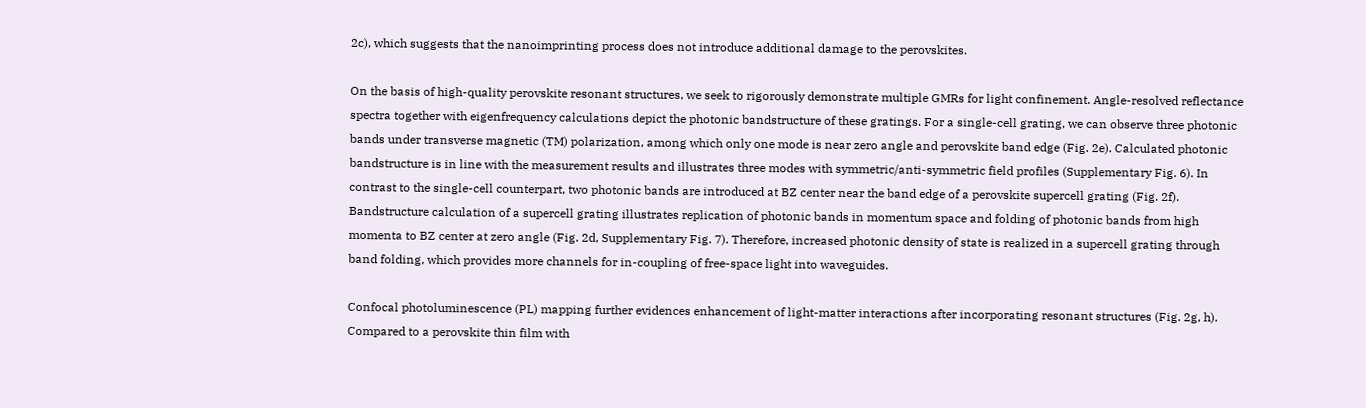2c), which suggests that the nanoimprinting process does not introduce additional damage to the perovskites.

On the basis of high-quality perovskite resonant structures, we seek to rigorously demonstrate multiple GMRs for light confinement. Angle-resolved reflectance spectra together with eigenfrequency calculations depict the photonic bandstructure of these gratings. For a single-cell grating, we can observe three photonic bands under transverse magnetic (TM) polarization, among which only one mode is near zero angle and perovskite band edge (Fig. 2e). Calculated photonic bandstructure is in line with the measurement results and illustrates three modes with symmetric/anti-symmetric field profiles (Supplementary Fig. 6). In contrast to the single-cell counterpart, two photonic bands are introduced at BZ center near the band edge of a perovskite supercell grating (Fig. 2f). Bandstructure calculation of a supercell grating illustrates replication of photonic bands in momentum space and folding of photonic bands from high momenta to BZ center at zero angle (Fig. 2d, Supplementary Fig. 7). Therefore, increased photonic density of state is realized in a supercell grating through band folding, which provides more channels for in-coupling of free-space light into waveguides.

Confocal photoluminescence (PL) mapping further evidences enhancement of light-matter interactions after incorporating resonant structures (Fig. 2g, h). Compared to a perovskite thin film with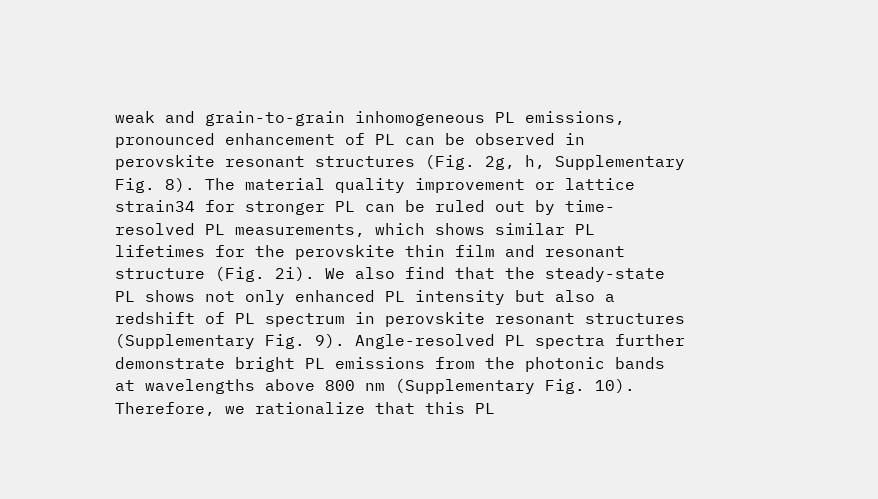weak and grain-to-grain inhomogeneous PL emissions, pronounced enhancement of PL can be observed in perovskite resonant structures (Fig. 2g, h, Supplementary Fig. 8). The material quality improvement or lattice strain34 for stronger PL can be ruled out by time-resolved PL measurements, which shows similar PL lifetimes for the perovskite thin film and resonant structure (Fig. 2i). We also find that the steady-state PL shows not only enhanced PL intensity but also a redshift of PL spectrum in perovskite resonant structures (Supplementary Fig. 9). Angle-resolved PL spectra further demonstrate bright PL emissions from the photonic bands at wavelengths above 800 nm (Supplementary Fig. 10). Therefore, we rationalize that this PL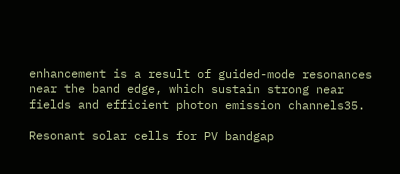enhancement is a result of guided-mode resonances near the band edge, which sustain strong near fields and efficient photon emission channels35.

Resonant solar cells for PV bandgap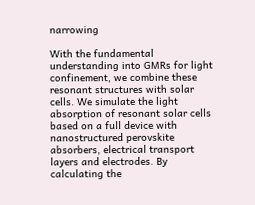narrowing

With the fundamental understanding into GMRs for light confinement, we combine these resonant structures with solar cells. We simulate the light absorption of resonant solar cells based on a full device with nanostructured perovskite absorbers, electrical transport layers and electrodes. By calculating the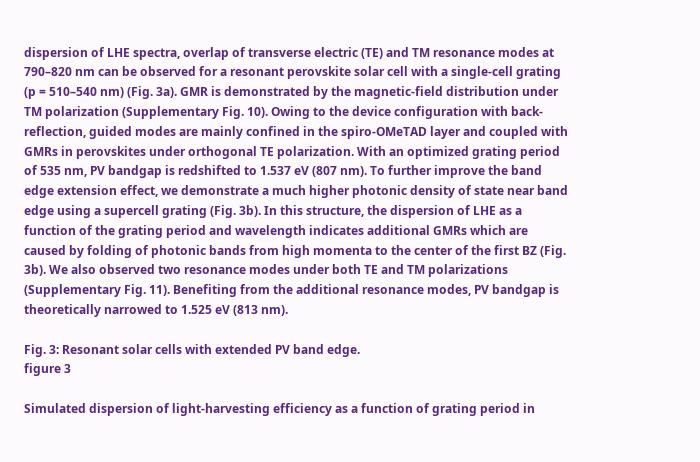dispersion of LHE spectra, overlap of transverse electric (TE) and TM resonance modes at 790–820 nm can be observed for a resonant perovskite solar cell with a single-cell grating (p = 510–540 nm) (Fig. 3a). GMR is demonstrated by the magnetic-field distribution under TM polarization (Supplementary Fig. 10). Owing to the device configuration with back-reflection, guided modes are mainly confined in the spiro-OMeTAD layer and coupled with GMRs in perovskites under orthogonal TE polarization. With an optimized grating period of 535 nm, PV bandgap is redshifted to 1.537 eV (807 nm). To further improve the band edge extension effect, we demonstrate a much higher photonic density of state near band edge using a supercell grating (Fig. 3b). In this structure, the dispersion of LHE as a function of the grating period and wavelength indicates additional GMRs which are caused by folding of photonic bands from high momenta to the center of the first BZ (Fig. 3b). We also observed two resonance modes under both TE and TM polarizations (Supplementary Fig. 11). Benefiting from the additional resonance modes, PV bandgap is theoretically narrowed to 1.525 eV (813 nm).

Fig. 3: Resonant solar cells with extended PV band edge.
figure 3

Simulated dispersion of light-harvesting efficiency as a function of grating period in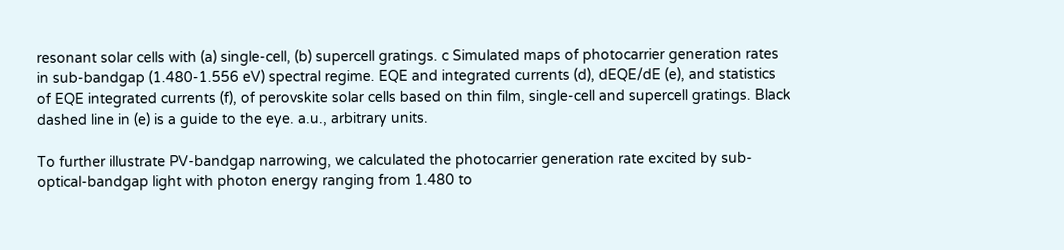resonant solar cells with (a) single-cell, (b) supercell gratings. c Simulated maps of photocarrier generation rates in sub-bandgap (1.480-1.556 eV) spectral regime. EQE and integrated currents (d), dEQE/dE (e), and statistics of EQE integrated currents (f), of perovskite solar cells based on thin film, single-cell and supercell gratings. Black dashed line in (e) is a guide to the eye. a.u., arbitrary units.

To further illustrate PV-bandgap narrowing, we calculated the photocarrier generation rate excited by sub-optical-bandgap light with photon energy ranging from 1.480 to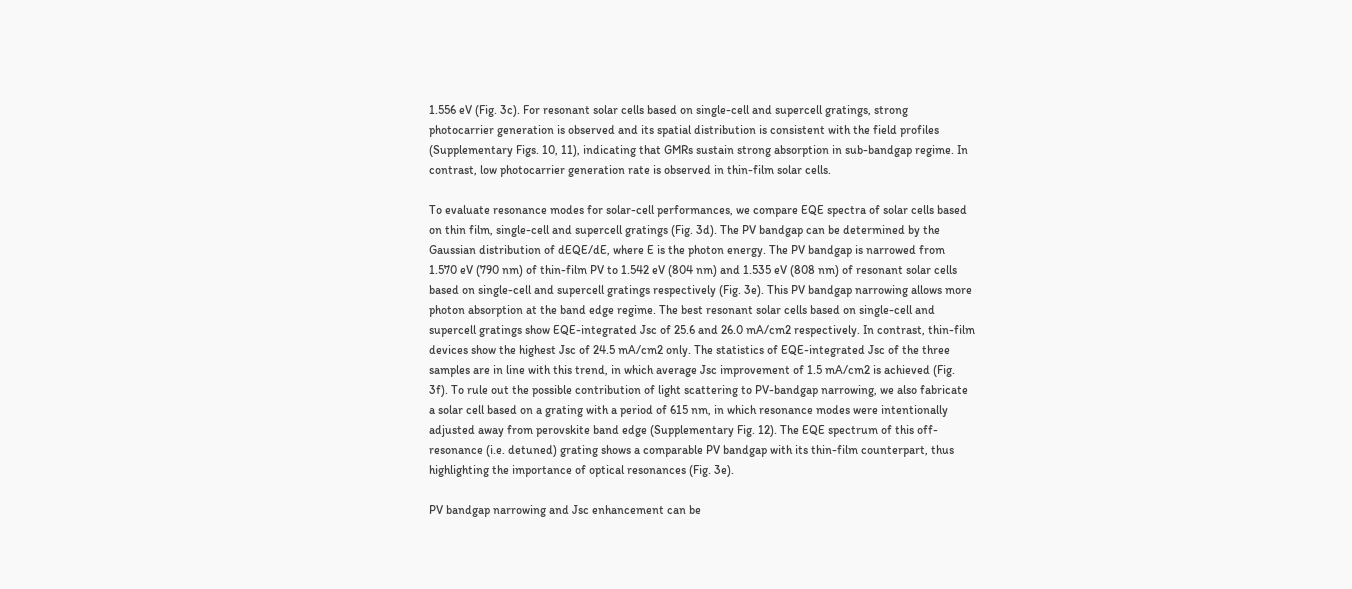1.556 eV (Fig. 3c). For resonant solar cells based on single-cell and supercell gratings, strong photocarrier generation is observed and its spatial distribution is consistent with the field profiles (Supplementary Figs. 10, 11), indicating that GMRs sustain strong absorption in sub-bandgap regime. In contrast, low photocarrier generation rate is observed in thin-film solar cells.

To evaluate resonance modes for solar-cell performances, we compare EQE spectra of solar cells based on thin film, single-cell and supercell gratings (Fig. 3d). The PV bandgap can be determined by the Gaussian distribution of dEQE/dE, where E is the photon energy. The PV bandgap is narrowed from 1.570 eV (790 nm) of thin-film PV to 1.542 eV (804 nm) and 1.535 eV (808 nm) of resonant solar cells based on single-cell and supercell gratings respectively (Fig. 3e). This PV bandgap narrowing allows more photon absorption at the band edge regime. The best resonant solar cells based on single-cell and supercell gratings show EQE-integrated Jsc of 25.6 and 26.0 mA/cm2 respectively. In contrast, thin-film devices show the highest Jsc of 24.5 mA/cm2 only. The statistics of EQE-integrated Jsc of the three samples are in line with this trend, in which average Jsc improvement of 1.5 mA/cm2 is achieved (Fig. 3f). To rule out the possible contribution of light scattering to PV-bandgap narrowing, we also fabricate a solar cell based on a grating with a period of 615 nm, in which resonance modes were intentionally adjusted away from perovskite band edge (Supplementary Fig. 12). The EQE spectrum of this off-resonance (i.e. detuned) grating shows a comparable PV bandgap with its thin-film counterpart, thus highlighting the importance of optical resonances (Fig. 3e).

PV bandgap narrowing and Jsc enhancement can be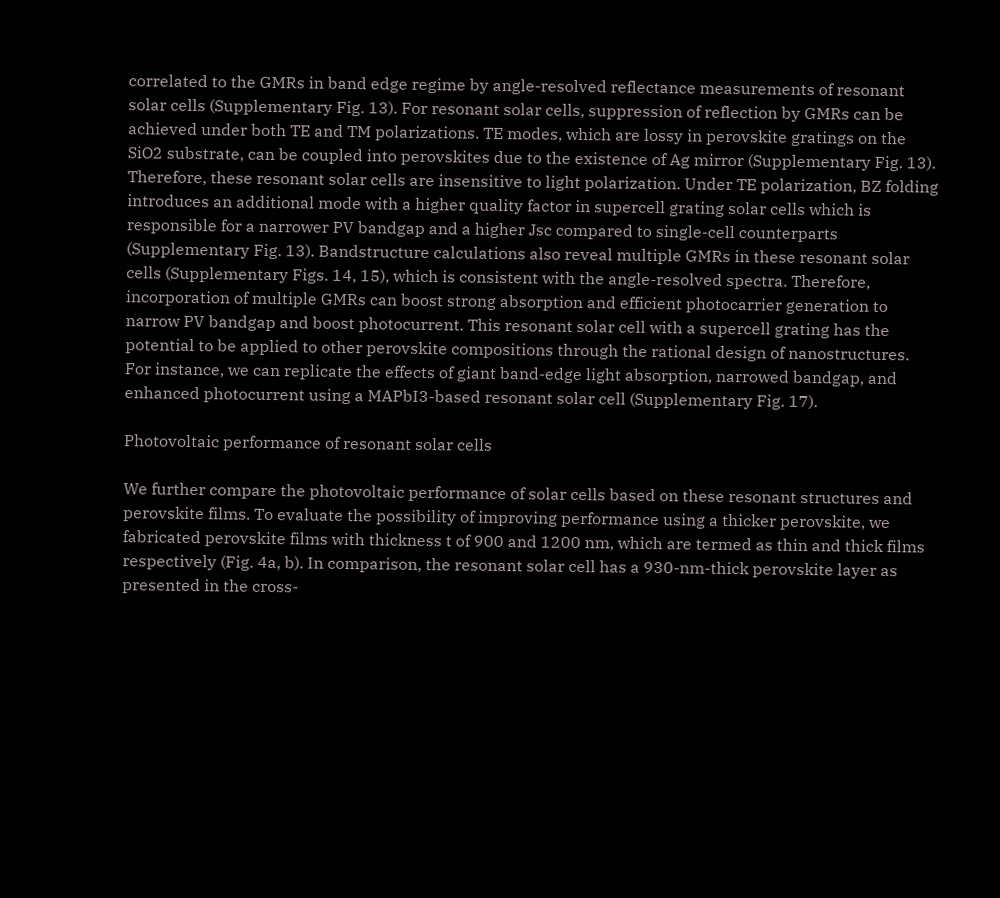correlated to the GMRs in band edge regime by angle-resolved reflectance measurements of resonant solar cells (Supplementary Fig. 13). For resonant solar cells, suppression of reflection by GMRs can be achieved under both TE and TM polarizations. TE modes, which are lossy in perovskite gratings on the SiO2 substrate, can be coupled into perovskites due to the existence of Ag mirror (Supplementary Fig. 13). Therefore, these resonant solar cells are insensitive to light polarization. Under TE polarization, BZ folding introduces an additional mode with a higher quality factor in supercell grating solar cells which is responsible for a narrower PV bandgap and a higher Jsc compared to single-cell counterparts (Supplementary Fig. 13). Bandstructure calculations also reveal multiple GMRs in these resonant solar cells (Supplementary Figs. 14, 15), which is consistent with the angle-resolved spectra. Therefore, incorporation of multiple GMRs can boost strong absorption and efficient photocarrier generation to narrow PV bandgap and boost photocurrent. This resonant solar cell with a supercell grating has the potential to be applied to other perovskite compositions through the rational design of nanostructures. For instance, we can replicate the effects of giant band-edge light absorption, narrowed bandgap, and enhanced photocurrent using a MAPbI3-based resonant solar cell (Supplementary Fig. 17).

Photovoltaic performance of resonant solar cells

We further compare the photovoltaic performance of solar cells based on these resonant structures and perovskite films. To evaluate the possibility of improving performance using a thicker perovskite, we fabricated perovskite films with thickness t of 900 and 1200 nm, which are termed as thin and thick films respectively (Fig. 4a, b). In comparison, the resonant solar cell has a 930-nm-thick perovskite layer as presented in the cross-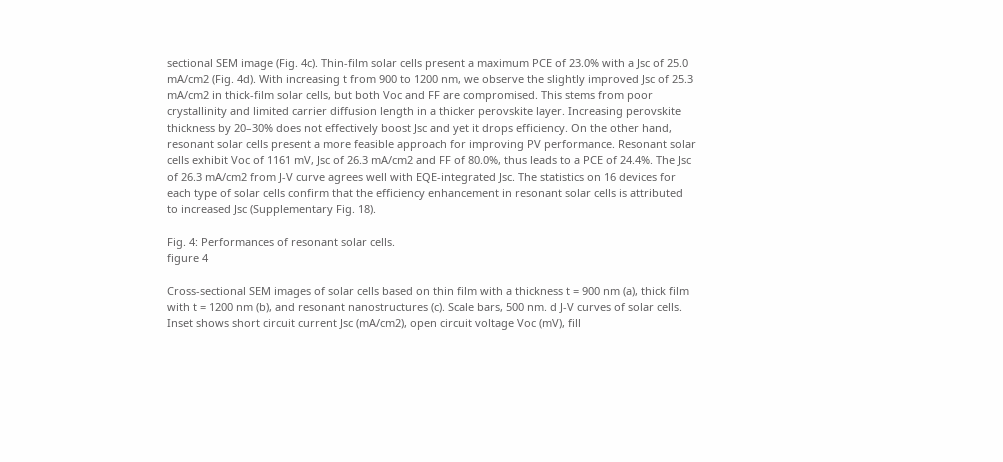sectional SEM image (Fig. 4c). Thin-film solar cells present a maximum PCE of 23.0% with a Jsc of 25.0 mA/cm2 (Fig. 4d). With increasing t from 900 to 1200 nm, we observe the slightly improved Jsc of 25.3 mA/cm2 in thick-film solar cells, but both Voc and FF are compromised. This stems from poor crystallinity and limited carrier diffusion length in a thicker perovskite layer. Increasing perovskite thickness by 20–30% does not effectively boost Jsc and yet it drops efficiency. On the other hand, resonant solar cells present a more feasible approach for improving PV performance. Resonant solar cells exhibit Voc of 1161 mV, Jsc of 26.3 mA/cm2 and FF of 80.0%, thus leads to a PCE of 24.4%. The Jsc of 26.3 mA/cm2 from J-V curve agrees well with EQE-integrated Jsc. The statistics on 16 devices for each type of solar cells confirm that the efficiency enhancement in resonant solar cells is attributed to increased Jsc (Supplementary Fig. 18).

Fig. 4: Performances of resonant solar cells.
figure 4

Cross-sectional SEM images of solar cells based on thin film with a thickness t = 900 nm (a), thick film with t = 1200 nm (b), and resonant nanostructures (c). Scale bars, 500 nm. d J-V curves of solar cells. Inset shows short circuit current Jsc (mA/cm2), open circuit voltage Voc (mV), fill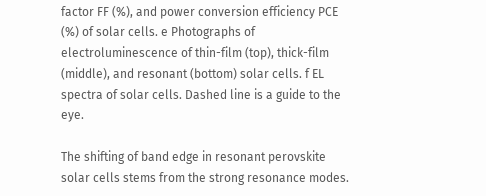factor FF (%), and power conversion efficiency PCE (%) of solar cells. e Photographs of electroluminescence of thin-film (top), thick-film (middle), and resonant (bottom) solar cells. f EL spectra of solar cells. Dashed line is a guide to the eye.

The shifting of band edge in resonant perovskite solar cells stems from the strong resonance modes.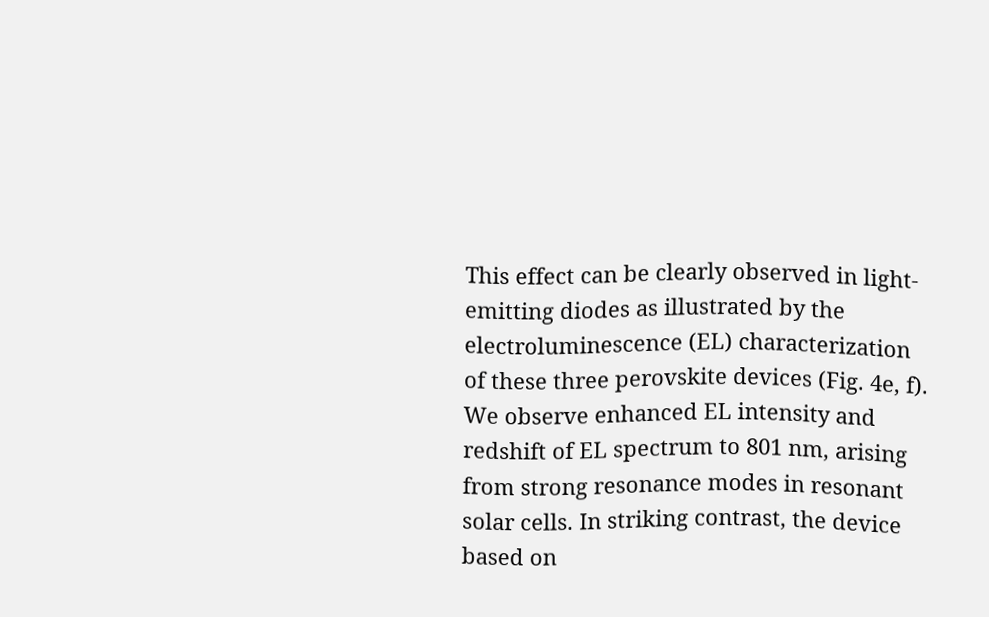This effect can be clearly observed in light-emitting diodes as illustrated by the electroluminescence (EL) characterization of these three perovskite devices (Fig. 4e, f). We observe enhanced EL intensity and redshift of EL spectrum to 801 nm, arising from strong resonance modes in resonant solar cells. In striking contrast, the device based on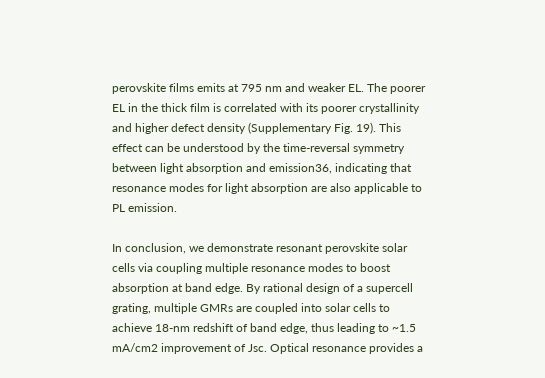perovskite films emits at 795 nm and weaker EL. The poorer EL in the thick film is correlated with its poorer crystallinity and higher defect density (Supplementary Fig. 19). This effect can be understood by the time-reversal symmetry between light absorption and emission36, indicating that resonance modes for light absorption are also applicable to PL emission.

In conclusion, we demonstrate resonant perovskite solar cells via coupling multiple resonance modes to boost absorption at band edge. By rational design of a supercell grating, multiple GMRs are coupled into solar cells to achieve 18-nm redshift of band edge, thus leading to ~1.5 mA/cm2 improvement of Jsc. Optical resonance provides a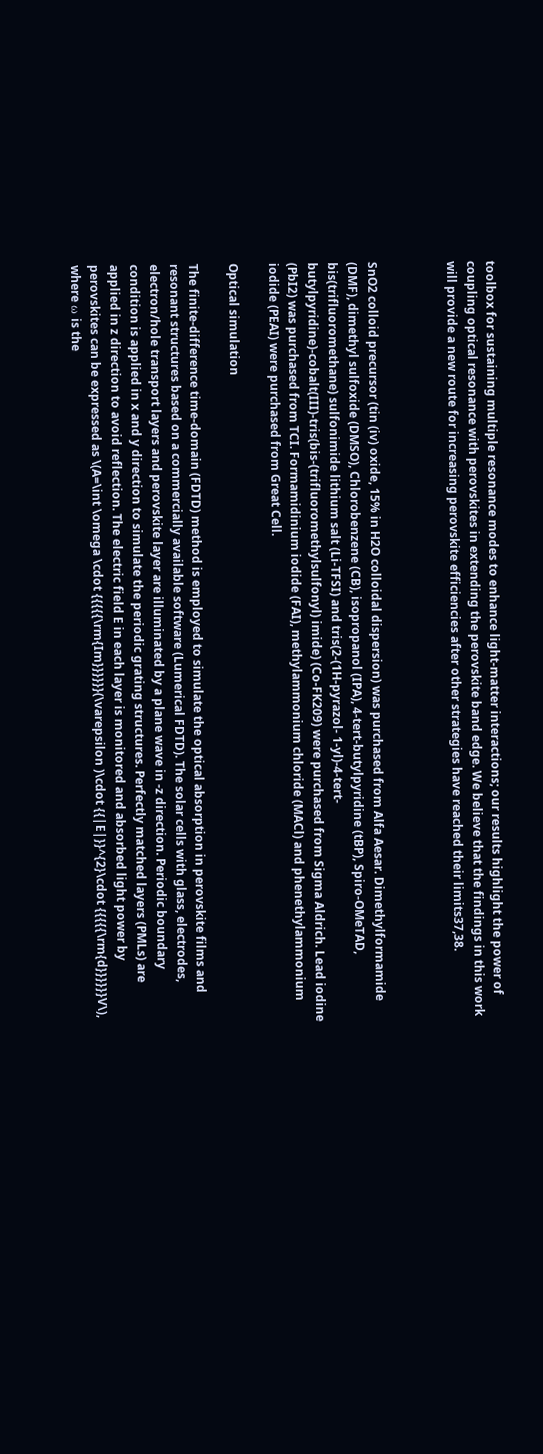toolbox for sustaining multiple resonance modes to enhance light-matter interactions; our results highlight the power of coupling optical resonance with perovskites in extending the perovskite band edge. We believe that the findings in this work will provide a new route for increasing perovskite efficiencies after other strategies have reached their limits37,38.



SnO2 colloid precursor (tin (iv) oxide, 15% in H2O colloidal dispersion) was purchased from Alfa Aesar. Dimethylformamide (DMF), dimethyl sulfoxide (DMSO), Chlorobenzene (CB), isopropanol (IPA), 4-tert-butylpyridine (tBP), Spiro-OMeTAD, bis(trifluoromethane) sulfonimide lithium salt (Li-TFSI) and tris(2-(1H-pyrazol- 1-yl)-4-tert-butylpyridine)-cobalt(III)-tris(bis-(trifluoromethylsulfonyl) imide) (Co-FK209) were purchased from Sigma Aldrich. Lead iodine (PbI2) was purchased from TCI. Formamidinium iodide (FAI), methylammonium chloride (MACl) and phenethylammonium iodide (PEAI) were purchased from Great Cell.

Optical simulation

The finite-difference time-domain (FDTD) method is employed to simulate the optical absorption in perovskite films and resonant structures based on a commercially available software (Lumerical FDTD). The solar cells with glass, electrodes, electron/hole transport layers and perovskite layer are illuminated by a plane wave in -z direction. Periodic boundary condition is applied in x and y direction to simulate the periodic grating structures. Perfectly matched layers (PMLs) are applied in z direction to avoid reflection. The electric field E in each layer is monitored and absorbed light power by perovskites can be expressed as \(A=\int \omega \cdot {{{{{\rm{Im}}}}}}(\varepsilon )\cdot {{|E|}}^{2}\cdot {{{{{\rm{d}}}}}}V\), where ω is the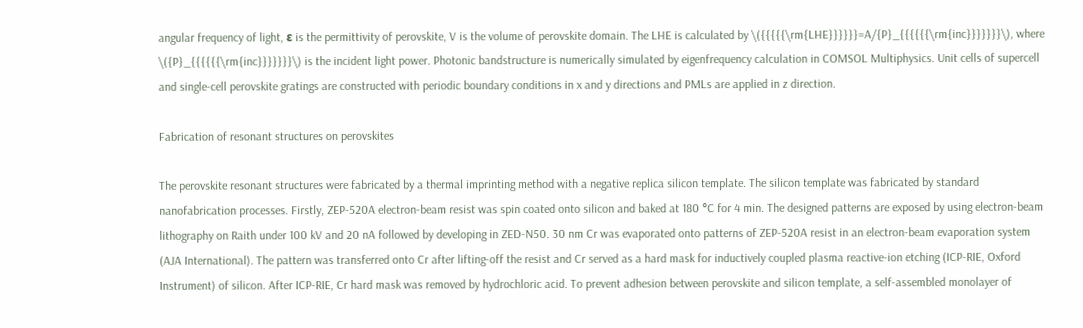angular frequency of light, ε is the permittivity of perovskite, V is the volume of perovskite domain. The LHE is calculated by \({{{{{\rm{LHE}}}}}}=A/{P}_{{{{{{\rm{inc}}}}}}}\), where \({P}_{{{{{{\rm{inc}}}}}}}\) is the incident light power. Photonic bandstructure is numerically simulated by eigenfrequency calculation in COMSOL Multiphysics. Unit cells of supercell and single-cell perovskite gratings are constructed with periodic boundary conditions in x and y directions and PMLs are applied in z direction.

Fabrication of resonant structures on perovskites

The perovskite resonant structures were fabricated by a thermal imprinting method with a negative replica silicon template. The silicon template was fabricated by standard nanofabrication processes. Firstly, ZEP-520A electron-beam resist was spin coated onto silicon and baked at 180 °C for 4 min. The designed patterns are exposed by using electron-beam lithography on Raith under 100 kV and 20 nA followed by developing in ZED-N50. 30 nm Cr was evaporated onto patterns of ZEP-520A resist in an electron-beam evaporation system (AJA International). The pattern was transferred onto Cr after lifting-off the resist and Cr served as a hard mask for inductively coupled plasma reactive-ion etching (ICP-RIE, Oxford Instrument) of silicon. After ICP-RIE, Cr hard mask was removed by hydrochloric acid. To prevent adhesion between perovskite and silicon template, a self-assembled monolayer of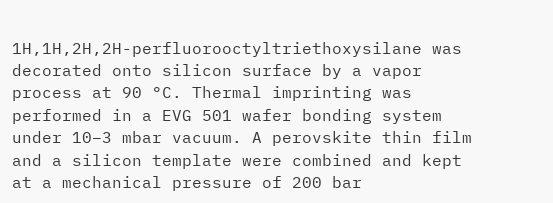1H,1H,2H,2H-perfluorooctyltriethoxysilane was decorated onto silicon surface by a vapor process at 90 °C. Thermal imprinting was performed in a EVG 501 wafer bonding system under 10−3 mbar vacuum. A perovskite thin film and a silicon template were combined and kept at a mechanical pressure of 200 bar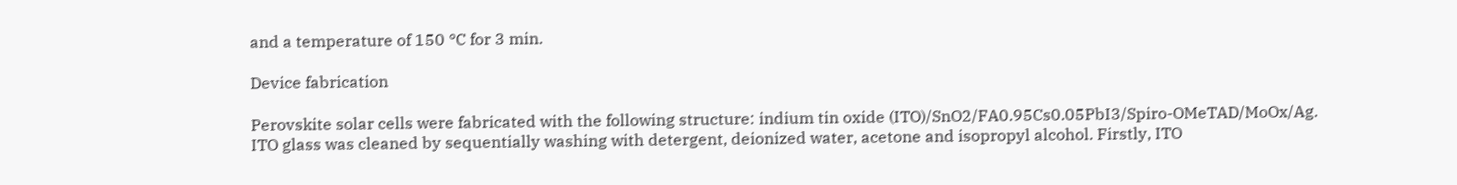and a temperature of 150 °C for 3 min.

Device fabrication

Perovskite solar cells were fabricated with the following structure: indium tin oxide (ITO)/SnO2/FA0.95Cs0.05PbI3/Spiro-OMeTAD/MoOx/Ag. ITO glass was cleaned by sequentially washing with detergent, deionized water, acetone and isopropyl alcohol. Firstly, ITO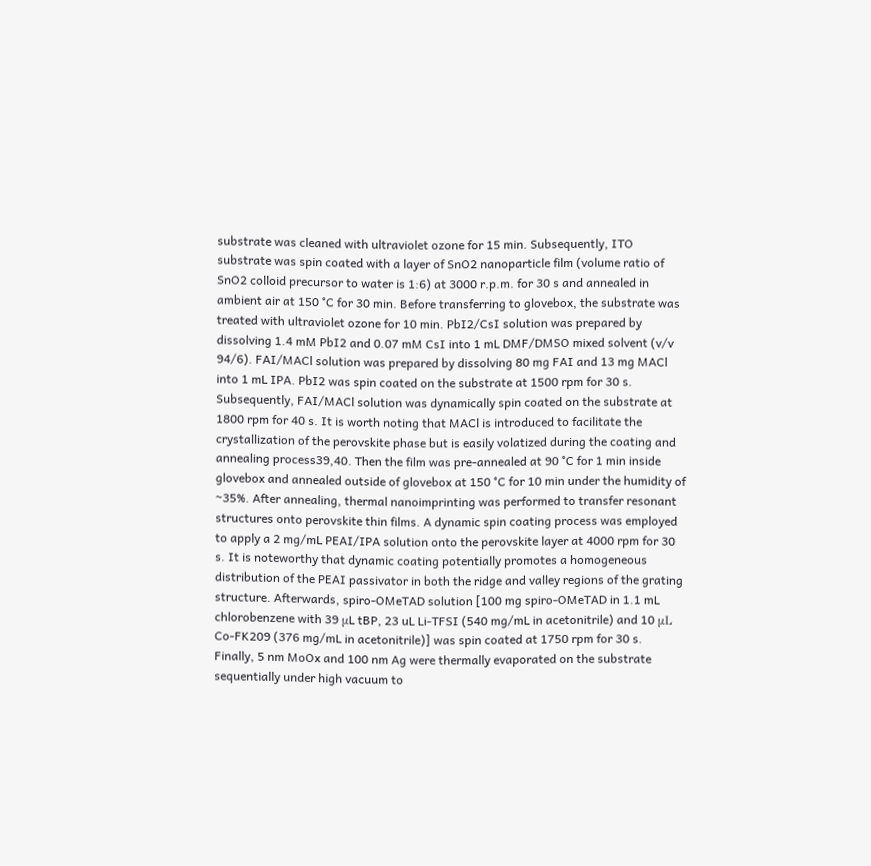substrate was cleaned with ultraviolet ozone for 15 min. Subsequently, ITO substrate was spin coated with a layer of SnO2 nanoparticle film (volume ratio of SnO2 colloid precursor to water is 1:6) at 3000 r.p.m. for 30 s and annealed in ambient air at 150 °C for 30 min. Before transferring to glovebox, the substrate was treated with ultraviolet ozone for 10 min. PbI2/CsI solution was prepared by dissolving 1.4 mM PbI2 and 0.07 mM CsI into 1 mL DMF/DMSO mixed solvent (v/v 94/6). FAI/MACl solution was prepared by dissolving 80 mg FAI and 13 mg MACl into 1 mL IPA. PbI2 was spin coated on the substrate at 1500 rpm for 30 s. Subsequently, FAI/MACl solution was dynamically spin coated on the substrate at 1800 rpm for 40 s. It is worth noting that MACl is introduced to facilitate the crystallization of the perovskite phase but is easily volatized during the coating and annealing process39,40. Then the film was pre-annealed at 90 °C for 1 min inside glovebox and annealed outside of glovebox at 150 °C for 10 min under the humidity of ~35%. After annealing, thermal nanoimprinting was performed to transfer resonant structures onto perovskite thin films. A dynamic spin coating process was employed to apply a 2 mg/mL PEAI/IPA solution onto the perovskite layer at 4000 rpm for 30 s. It is noteworthy that dynamic coating potentially promotes a homogeneous distribution of the PEAI passivator in both the ridge and valley regions of the grating structure. Afterwards, spiro-OMeTAD solution [100 mg spiro-OMeTAD in 1.1 mL chlorobenzene with 39 μL tBP, 23 uL Li-TFSI (540 mg/mL in acetonitrile) and 10 μL Co-FK209 (376 mg/mL in acetonitrile)] was spin coated at 1750 rpm for 30 s. Finally, 5 nm MoOx and 100 nm Ag were thermally evaporated on the substrate sequentially under high vacuum to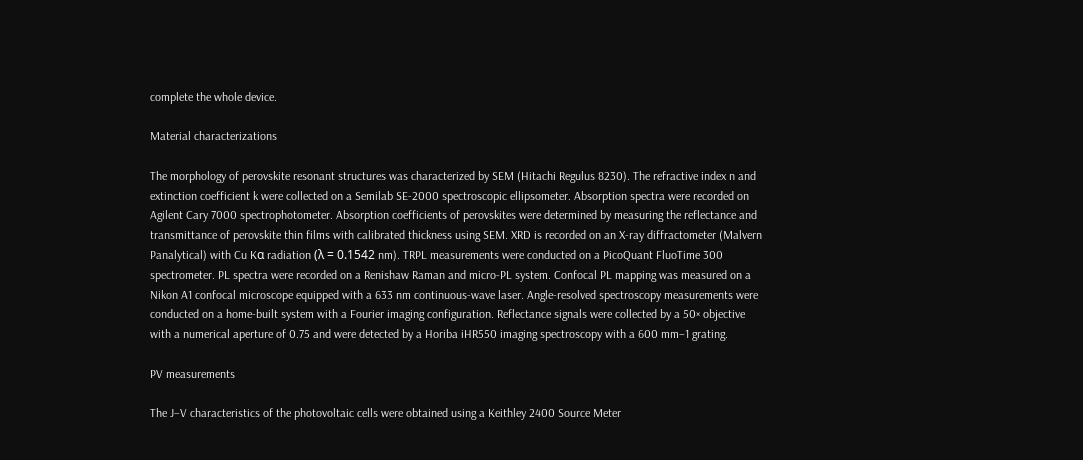complete the whole device.

Material characterizations

The morphology of perovskite resonant structures was characterized by SEM (Hitachi Regulus 8230). The refractive index n and extinction coefficient k were collected on a Semilab SE-2000 spectroscopic ellipsometer. Absorption spectra were recorded on Agilent Cary 7000 spectrophotometer. Absorption coefficients of perovskites were determined by measuring the reflectance and transmittance of perovskite thin films with calibrated thickness using SEM. XRD is recorded on an X-ray diffractometer (Malvern Panalytical) with Cu Kα radiation (λ = 0.1542 nm). TRPL measurements were conducted on a PicoQuant FluoTime 300 spectrometer. PL spectra were recorded on a Renishaw Raman and micro-PL system. Confocal PL mapping was measured on a Nikon A1 confocal microscope equipped with a 633 nm continuous-wave laser. Angle-resolved spectroscopy measurements were conducted on a home-built system with a Fourier imaging configuration. Reflectance signals were collected by a 50× objective with a numerical aperture of 0.75 and were detected by a Horiba iHR550 imaging spectroscopy with a 600 mm−1 grating.

PV measurements

The J–V characteristics of the photovoltaic cells were obtained using a Keithley 2400 Source Meter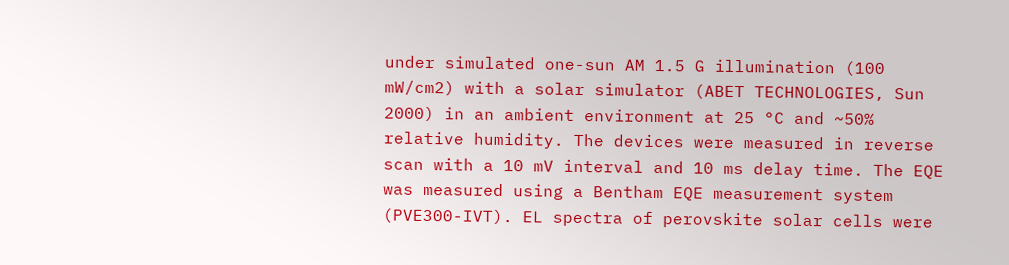under simulated one-sun AM 1.5 G illumination (100 mW/cm2) with a solar simulator (ABET TECHNOLOGIES, Sun 2000) in an ambient environment at 25 °C and ~50% relative humidity. The devices were measured in reverse scan with a 10 mV interval and 10 ms delay time. The EQE was measured using a Bentham EQE measurement system (PVE300-IVT). EL spectra of perovskite solar cells were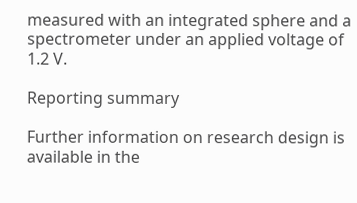measured with an integrated sphere and a spectrometer under an applied voltage of 1.2 V.

Reporting summary

Further information on research design is available in the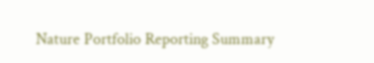Nature Portfolio Reporting Summary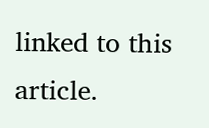linked to this article.